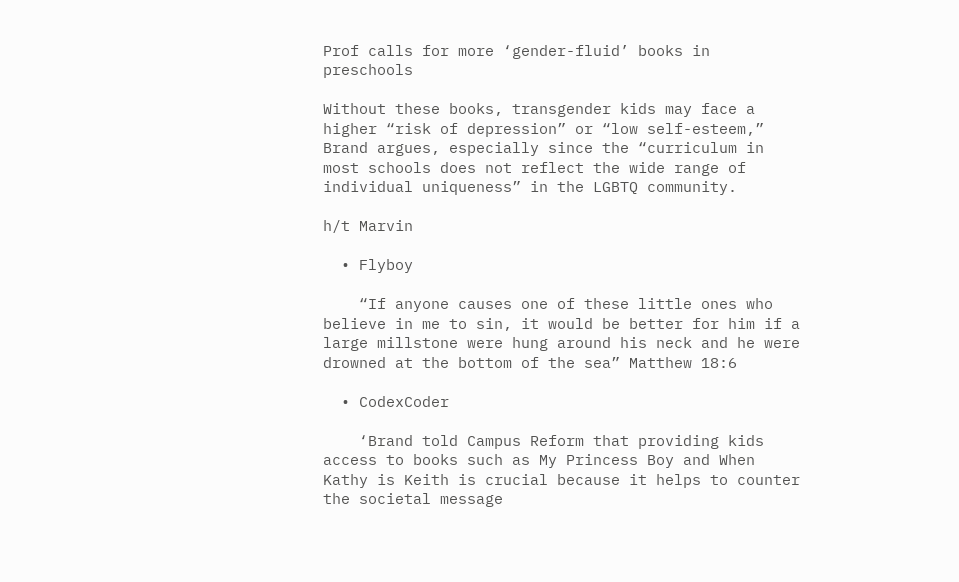Prof calls for more ‘gender-fluid’ books in preschools

Without these books, transgender kids may face a higher “risk of depression” or “low self-esteem,” Brand argues, especially since the “curriculum in most schools does not reflect the wide range of individual uniqueness” in the LGBTQ community.

h/t Marvin

  • Flyboy

    “If anyone causes one of these little ones who believe in me to sin, it would be better for him if a large millstone were hung around his neck and he were drowned at the bottom of the sea” Matthew 18:6

  • CodexCoder

    ‘Brand told Campus Reform that providing kids access to books such as My Princess Boy and When Kathy is Keith is crucial because it helps to counter the societal message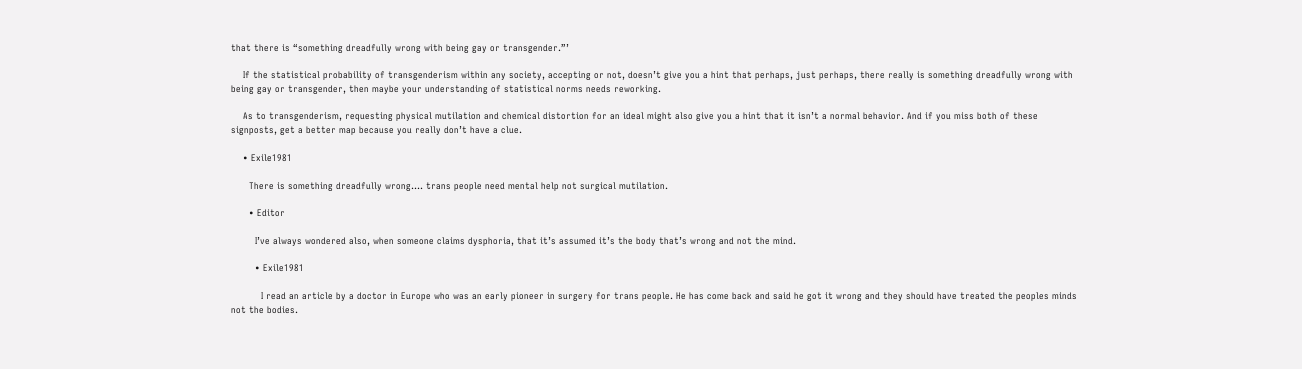that there is “something dreadfully wrong with being gay or transgender.”’

    If the statistical probability of transgenderism within any society, accepting or not, doesn’t give you a hint that perhaps, just perhaps, there really is something dreadfully wrong with being gay or transgender, then maybe your understanding of statistical norms needs reworking.

    As to transgenderism, requesting physical mutilation and chemical distortion for an ideal might also give you a hint that it isn’t a normal behavior. And if you miss both of these signposts, get a better map because you really don’t have a clue.

    • Exile1981

      There is something dreadfully wrong…. trans people need mental help not surgical mutilation.

      • Editor

        I’ve always wondered also, when someone claims dysphoria, that it’s assumed it’s the body that’s wrong and not the mind.

        • Exile1981

          I read an article by a doctor in Europe who was an early pioneer in surgery for trans people. He has come back and said he got it wrong and they should have treated the peoples minds not the bodies.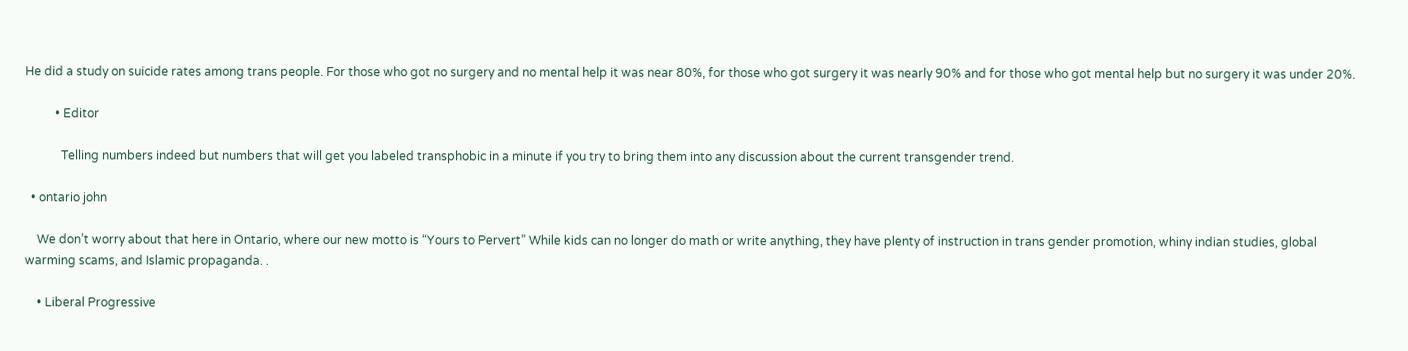He did a study on suicide rates among trans people. For those who got no surgery and no mental help it was near 80%, for those who got surgery it was nearly 90% and for those who got mental help but no surgery it was under 20%.

          • Editor

            Telling numbers indeed but numbers that will get you labeled transphobic in a minute if you try to bring them into any discussion about the current transgender trend.

  • ontario john

    We don’t worry about that here in Ontario, where our new motto is “Yours to Pervert” While kids can no longer do math or write anything, they have plenty of instruction in trans gender promotion, whiny indian studies, global warming scams, and Islamic propaganda. .

    • Liberal Progressive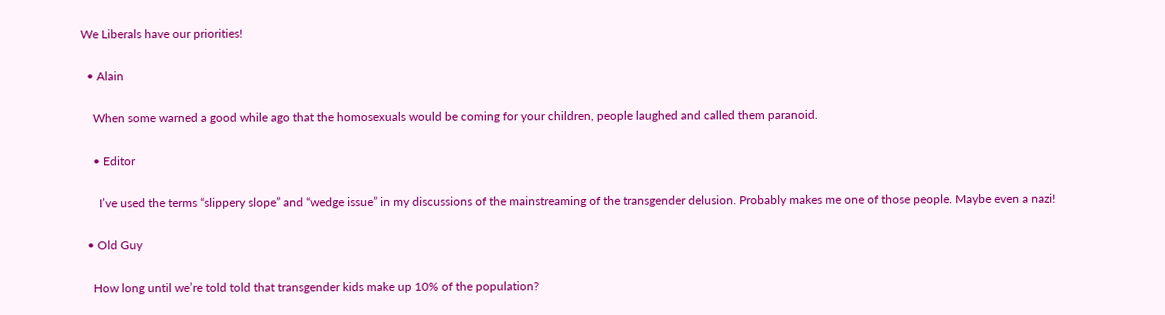We Liberals have our priorities!

  • Alain

    When some warned a good while ago that the homosexuals would be coming for your children, people laughed and called them paranoid.

    • Editor

      I’ve used the terms “slippery slope” and “wedge issue” in my discussions of the mainstreaming of the transgender delusion. Probably makes me one of those people. Maybe even a nazi!

  • Old Guy

    How long until we’re told told that transgender kids make up 10% of the population?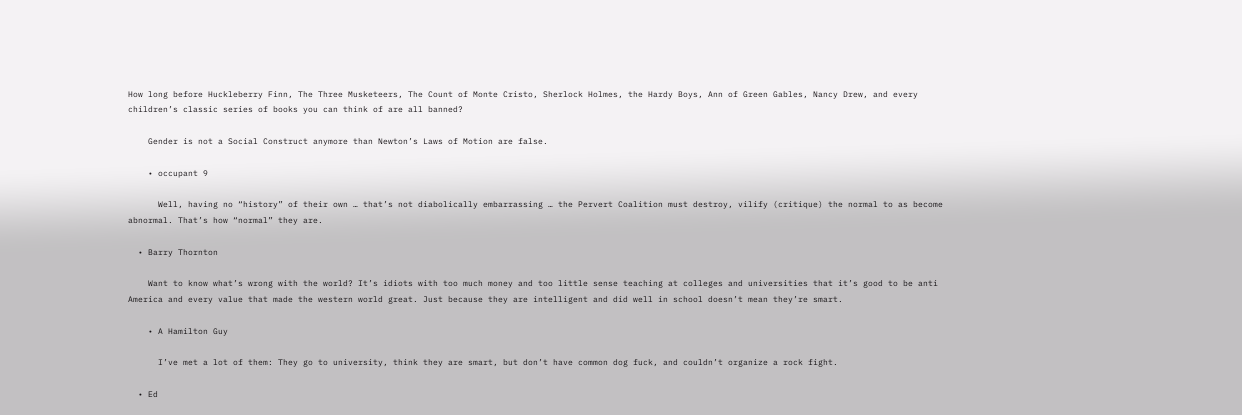How long before Huckleberry Finn, The Three Musketeers, The Count of Monte Cristo, Sherlock Holmes, the Hardy Boys, Ann of Green Gables, Nancy Drew, and every children’s classic series of books you can think of are all banned?

    Gender is not a Social Construct anymore than Newton’s Laws of Motion are false.

    • occupant 9

      Well, having no “history” of their own … that’s not diabolically embarrassing … the Pervert Coalition must destroy, vilify (critique) the normal to as become abnormal. That’s how “normal” they are.

  • Barry Thornton

    Want to know what’s wrong with the world? It’s idiots with too much money and too little sense teaching at colleges and universities that it’s good to be anti America and every value that made the western world great. Just because they are intelligent and did well in school doesn’t mean they’re smart.

    • A Hamilton Guy

      I’ve met a lot of them: They go to university, think they are smart, but don’t have common dog fuck, and couldn’t organize a rock fight.

  • Ed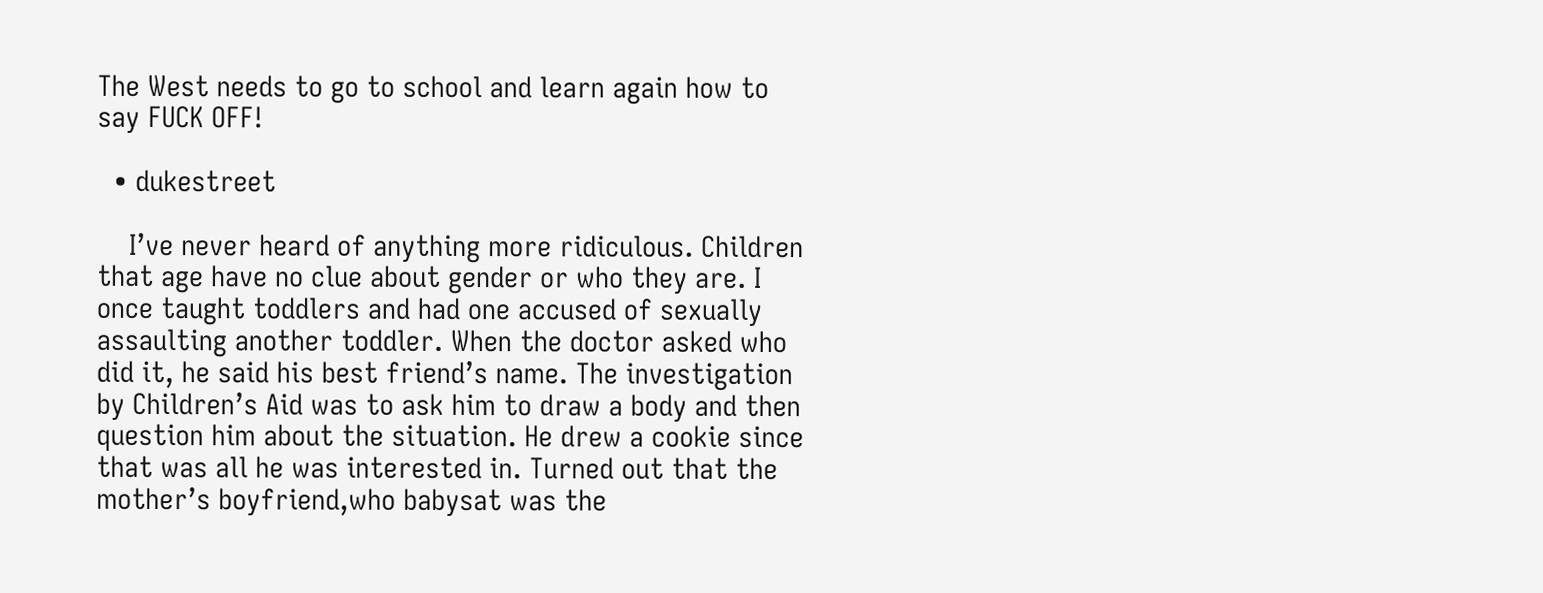The West needs to go to school and learn again how to say FUCK OFF!

  • dukestreet

    I’ve never heard of anything more ridiculous. Children that age have no clue about gender or who they are. I once taught toddlers and had one accused of sexually assaulting another toddler. When the doctor asked who did it, he said his best friend’s name. The investigation by Children’s Aid was to ask him to draw a body and then question him about the situation. He drew a cookie since that was all he was interested in. Turned out that the mother’s boyfriend,who babysat was the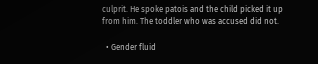culprit. He spoke patois and the child picked it up from him. The toddler who was accused did not.

  • Gender fluid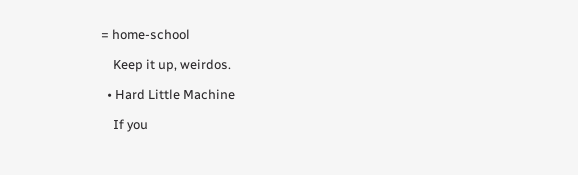= home-school

    Keep it up, weirdos.

  • Hard Little Machine

    If you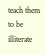teach them to be illiterate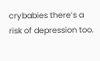crybabies there’s a risk of depression too.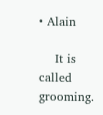• Alain

    It is called grooming.